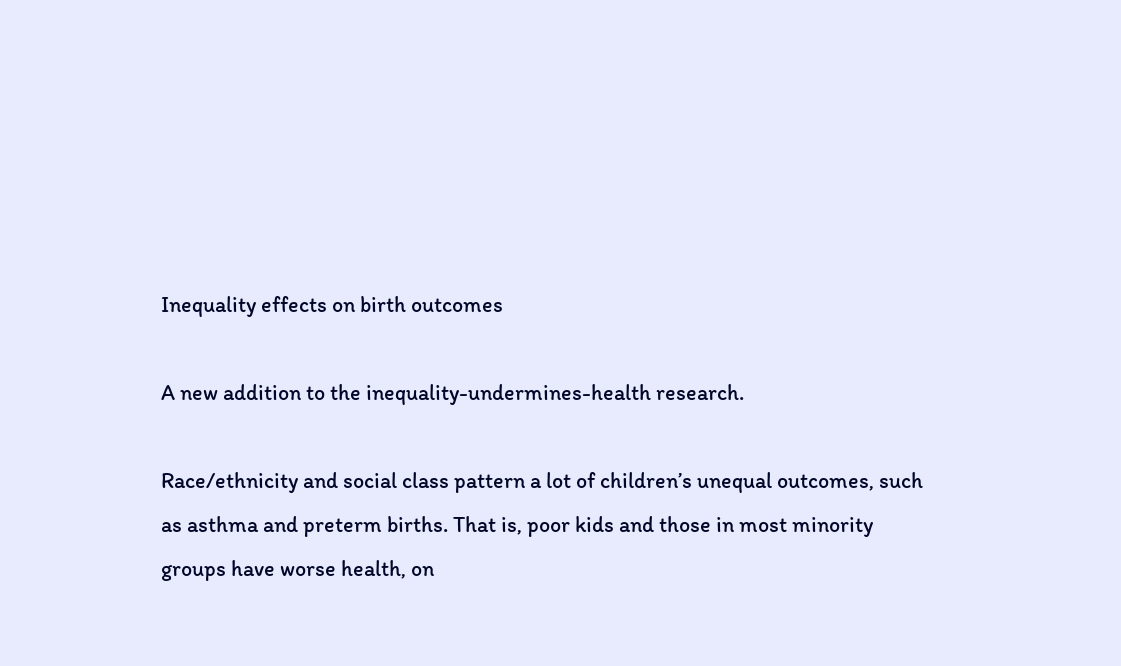Inequality effects on birth outcomes

A new addition to the inequality-undermines-health research.

Race/ethnicity and social class pattern a lot of children’s unequal outcomes, such as asthma and preterm births. That is, poor kids and those in most minority groups have worse health, on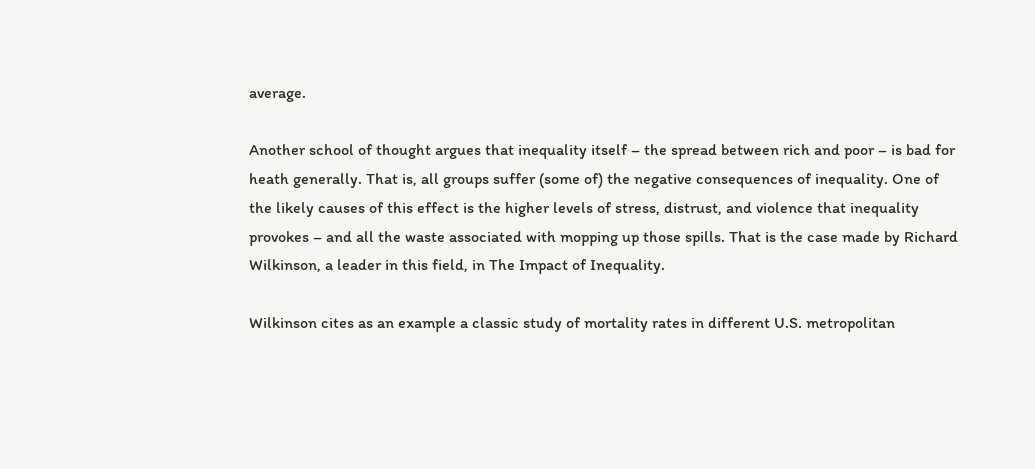average.

Another school of thought argues that inequality itself – the spread between rich and poor – is bad for heath generally. That is, all groups suffer (some of) the negative consequences of inequality. One of the likely causes of this effect is the higher levels of stress, distrust, and violence that inequality provokes – and all the waste associated with mopping up those spills. That is the case made by Richard Wilkinson, a leader in this field, in The Impact of Inequality.

Wilkinson cites as an example a classic study of mortality rates in different U.S. metropolitan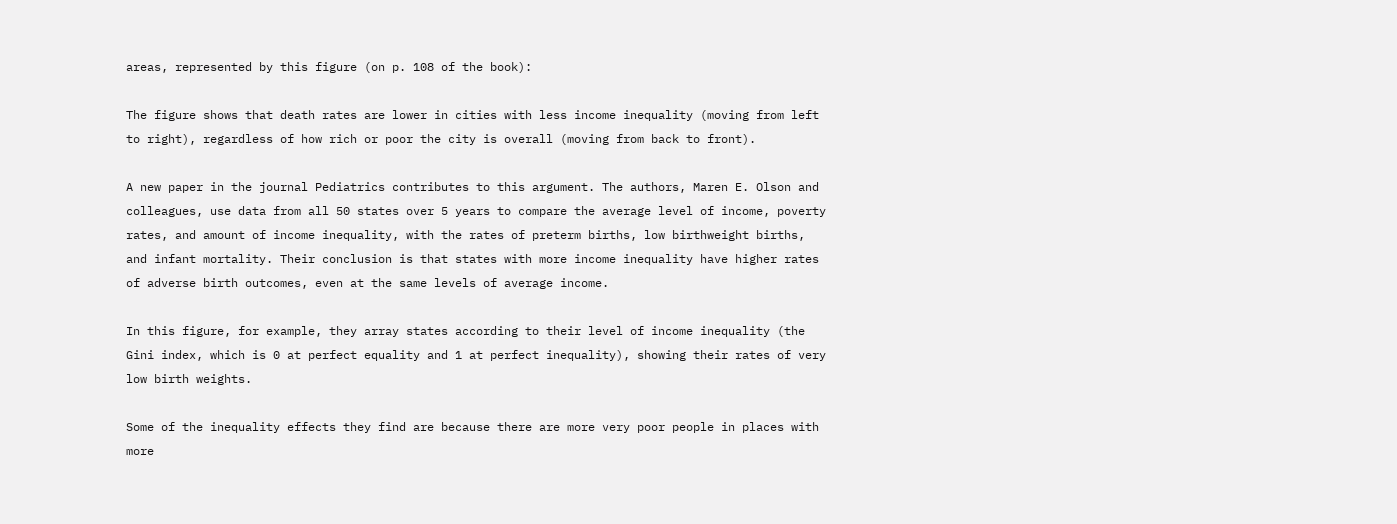areas, represented by this figure (on p. 108 of the book):

The figure shows that death rates are lower in cities with less income inequality (moving from left to right), regardless of how rich or poor the city is overall (moving from back to front).

A new paper in the journal Pediatrics contributes to this argument. The authors, Maren E. Olson and colleagues, use data from all 50 states over 5 years to compare the average level of income, poverty rates, and amount of income inequality, with the rates of preterm births, low birthweight births, and infant mortality. Their conclusion is that states with more income inequality have higher rates of adverse birth outcomes, even at the same levels of average income.

In this figure, for example, they array states according to their level of income inequality (the Gini index, which is 0 at perfect equality and 1 at perfect inequality), showing their rates of very low birth weights.

Some of the inequality effects they find are because there are more very poor people in places with more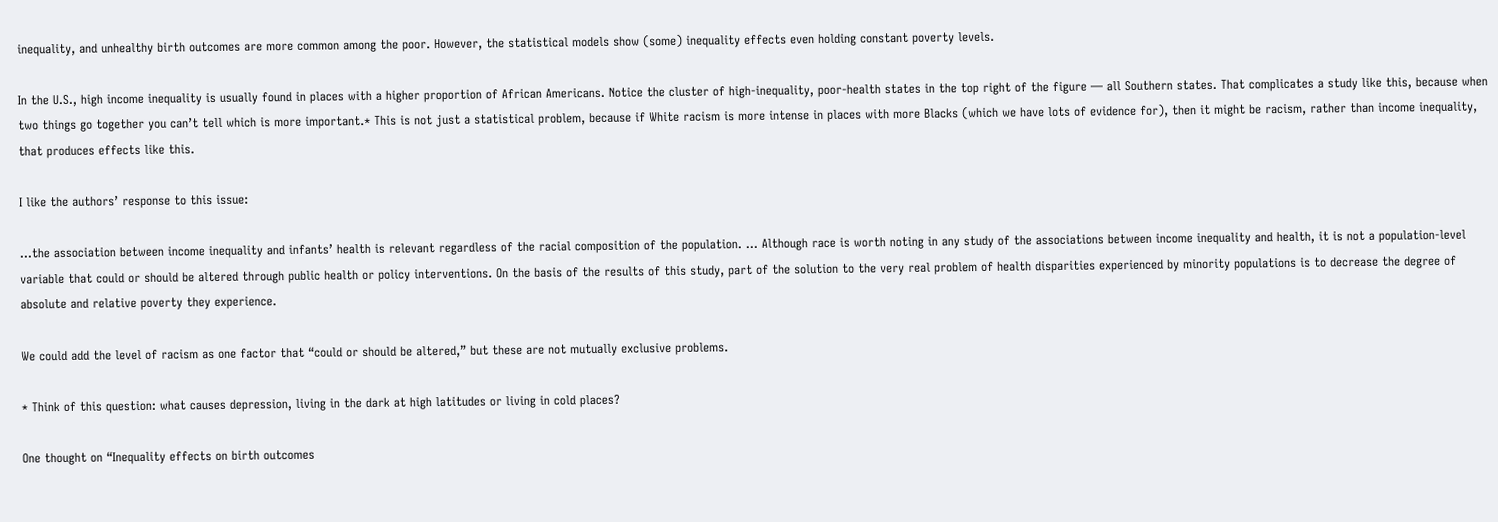inequality, and unhealthy birth outcomes are more common among the poor. However, the statistical models show (some) inequality effects even holding constant poverty levels.

In the U.S., high income inequality is usually found in places with a higher proportion of African Americans. Notice the cluster of high-inequality, poor-health states in the top right of the figure — all Southern states. That complicates a study like this, because when two things go together you can’t tell which is more important.* This is not just a statistical problem, because if White racism is more intense in places with more Blacks (which we have lots of evidence for), then it might be racism, rather than income inequality, that produces effects like this.

I like the authors’ response to this issue:

…the association between income inequality and infants’ health is relevant regardless of the racial composition of the population. … Although race is worth noting in any study of the associations between income inequality and health, it is not a population-level variable that could or should be altered through public health or policy interventions. On the basis of the results of this study, part of the solution to the very real problem of health disparities experienced by minority populations is to decrease the degree of absolute and relative poverty they experience.

We could add the level of racism as one factor that “could or should be altered,” but these are not mutually exclusive problems.

* Think of this question: what causes depression, living in the dark at high latitudes or living in cold places?

One thought on “Inequality effects on birth outcomes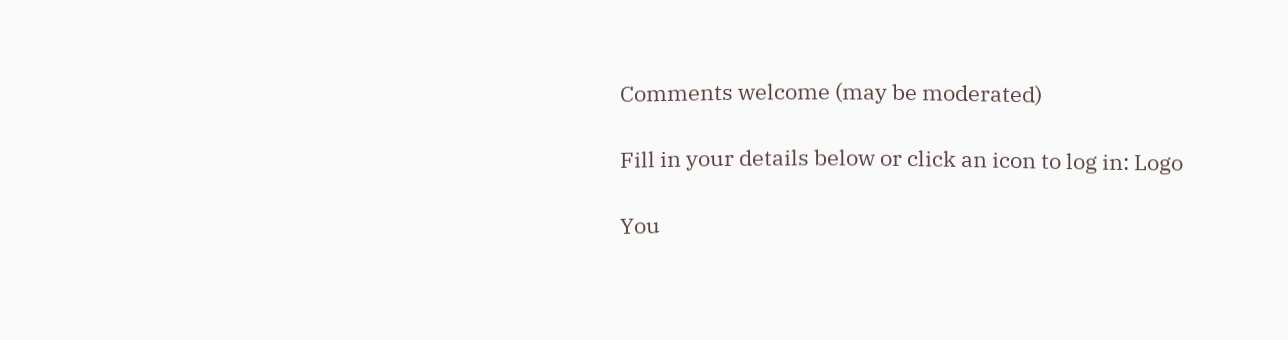Comments welcome (may be moderated)

Fill in your details below or click an icon to log in: Logo

You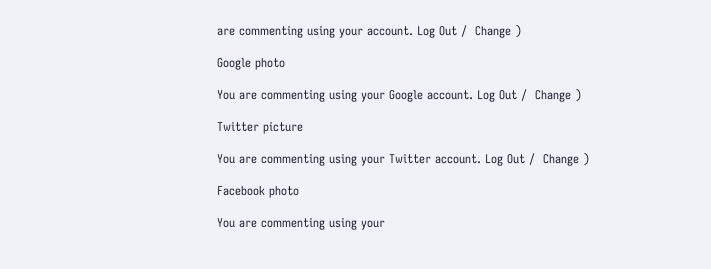are commenting using your account. Log Out /  Change )

Google photo

You are commenting using your Google account. Log Out /  Change )

Twitter picture

You are commenting using your Twitter account. Log Out /  Change )

Facebook photo

You are commenting using your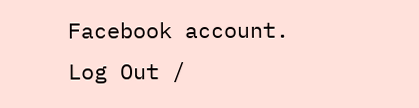Facebook account. Log Out /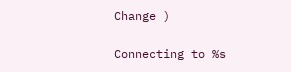Change )

Connecting to %s